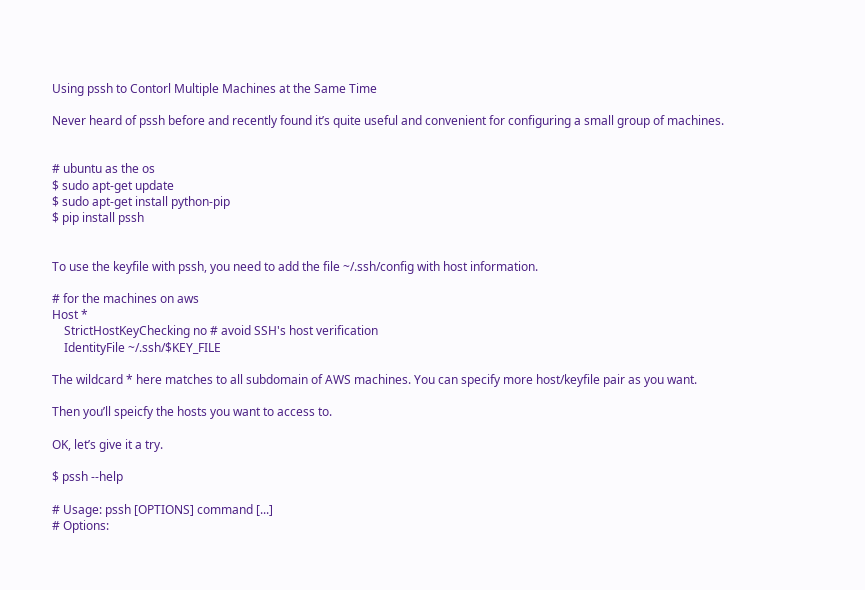Using pssh to Contorl Multiple Machines at the Same Time

Never heard of pssh before and recently found it’s quite useful and convenient for configuring a small group of machines.


# ubuntu as the os
$ sudo apt-get update
$ sudo apt-get install python-pip
$ pip install pssh


To use the keyfile with pssh, you need to add the file ~/.ssh/config with host information.

# for the machines on aws
Host *
    StrictHostKeyChecking no # avoid SSH's host verification
    IdentityFile ~/.ssh/$KEY_FILE

The wildcard * here matches to all subdomain of AWS machines. You can specify more host/keyfile pair as you want.

Then you’ll speicfy the hosts you want to access to.

OK, let’s give it a try.

$ pssh --help

# Usage: pssh [OPTIONS] command [...]
# Options: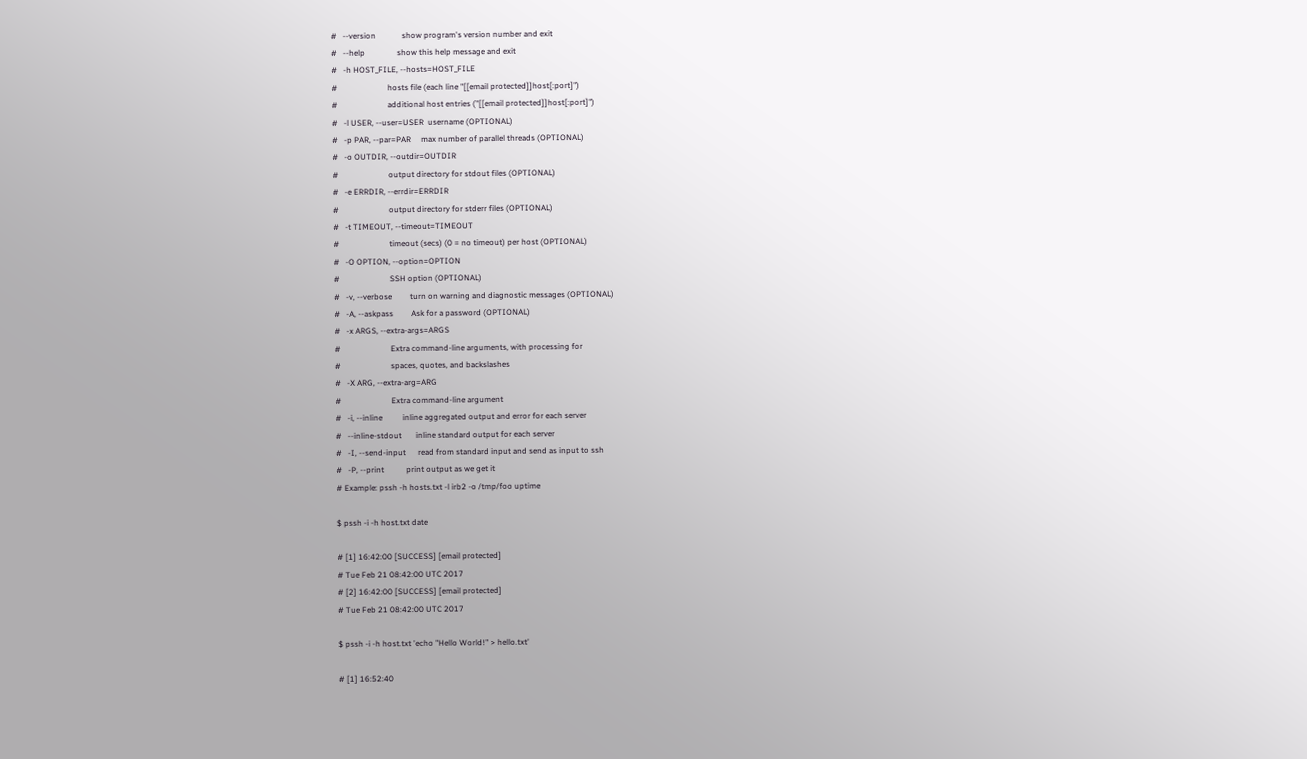#   --version             show program's version number and exit
#   --help                show this help message and exit
#   -h HOST_FILE, --hosts=HOST_FILE
#                         hosts file (each line "[[email protected]]host[:port]")
#                         additional host entries ("[[email protected]]host[:port]")
#   -l USER, --user=USER  username (OPTIONAL)
#   -p PAR, --par=PAR     max number of parallel threads (OPTIONAL)
#   -o OUTDIR, --outdir=OUTDIR
#                         output directory for stdout files (OPTIONAL)
#   -e ERRDIR, --errdir=ERRDIR
#                         output directory for stderr files (OPTIONAL)
#   -t TIMEOUT, --timeout=TIMEOUT
#                         timeout (secs) (0 = no timeout) per host (OPTIONAL)
#   -O OPTION, --option=OPTION
#                         SSH option (OPTIONAL)
#   -v, --verbose         turn on warning and diagnostic messages (OPTIONAL)
#   -A, --askpass         Ask for a password (OPTIONAL)
#   -x ARGS, --extra-args=ARGS
#                         Extra command-line arguments, with processing for
#                         spaces, quotes, and backslashes
#   -X ARG, --extra-arg=ARG
#                         Extra command-line argument
#   -i, --inline          inline aggregated output and error for each server
#   --inline-stdout       inline standard output for each server
#   -I, --send-input      read from standard input and send as input to ssh
#   -P, --print           print output as we get it
# Example: pssh -h hosts.txt -l irb2 -o /tmp/foo uptime

$ pssh -i -h host.txt date

# [1] 16:42:00 [SUCCESS] [email protected]
# Tue Feb 21 08:42:00 UTC 2017
# [2] 16:42:00 [SUCCESS] [email protected]
# Tue Feb 21 08:42:00 UTC 2017

$ pssh -i -h host.txt 'echo "Hello World!" > hello.txt'

# [1] 16:52:40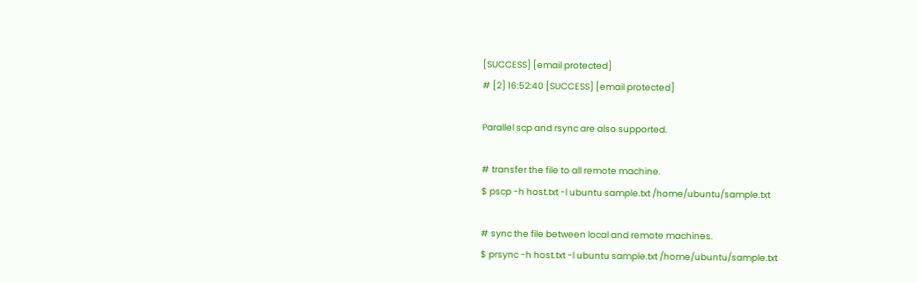[SUCCESS] [email protected]
# [2] 16:52:40 [SUCCESS] [email protected]

Parallel scp and rsync are also supported.

# transfer the file to all remote machine.
$ pscp -h host.txt -l ubuntu sample.txt /home/ubuntu/sample.txt

# sync the file between local and remote machines.
$ prsync -h host.txt -l ubuntu sample.txt /home/ubuntu/sample.txt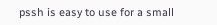pssh is easy to use for a small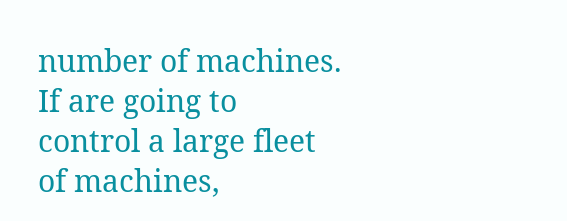number of machines. If are going to control a large fleet of machines,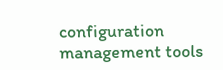configuration management tools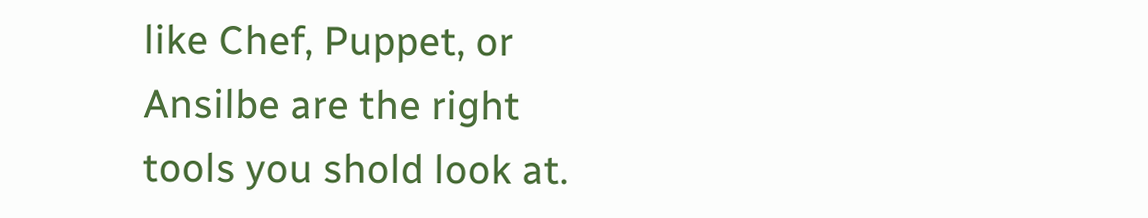like Chef, Puppet, or Ansilbe are the right tools you shold look at.